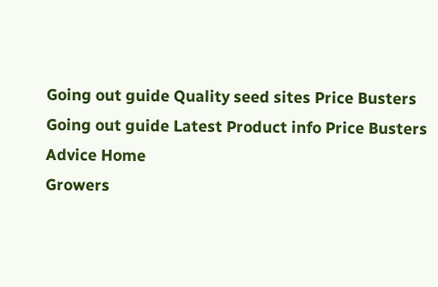Going out guide Quality seed sites Price Busters
Going out guide Latest Product info Price Busters
Advice Home
Growers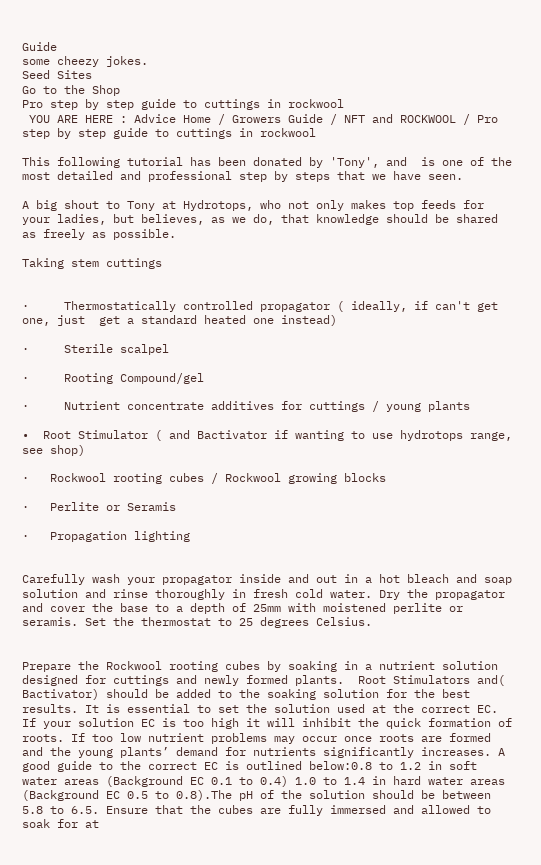Guide
some cheezy jokes.
Seed Sites
Go to the Shop
Pro step by step guide to cuttings in rockwool
 YOU ARE HERE : Advice Home / Growers Guide / NFT and ROCKWOOL / Pro step by step guide to cuttings in rockwool

This following tutorial has been donated by 'Tony', and  is one of the most detailed and professional step by steps that we have seen.

A big shout to Tony at Hydrotops, who not only makes top feeds for your ladies, but believes, as we do, that knowledge should be shared as freely as possible.

Taking stem cuttings


·     Thermostatically controlled propagator ( ideally, if can't get one, just  get a standard heated one instead)

·     Sterile scalpel

·     Rooting Compound/gel

·     Nutrient concentrate additives for cuttings / young plants

•  Root Stimulator ( and Bactivator if wanting to use hydrotops range, see shop)

·   Rockwool rooting cubes / Rockwool growing blocks

·   Perlite or Seramis

·   Propagation lighting


Carefully wash your propagator inside and out in a hot bleach and soap solution and rinse thoroughly in fresh cold water. Dry the propagator and cover the base to a depth of 25mm with moistened perlite or seramis. Set the thermostat to 25 degrees Celsius.


Prepare the Rockwool rooting cubes by soaking in a nutrient solution designed for cuttings and newly formed plants.  Root Stimulators and( Bactivator) should be added to the soaking solution for the best results. It is essential to set the solution used at the correct EC. If your solution EC is too high it will inhibit the quick formation of roots. If too low nutrient problems may occur once roots are formed and the young plants’ demand for nutrients significantly increases. A good guide to the correct EC is outlined below:0.8 to 1.2 in soft water areas (Background EC 0.1 to 0.4) 1.0 to 1.4 in hard water areas (Background EC 0.5 to 0.8).The pH of the solution should be between 5.8 to 6.5. Ensure that the cubes are fully immersed and allowed to soak for at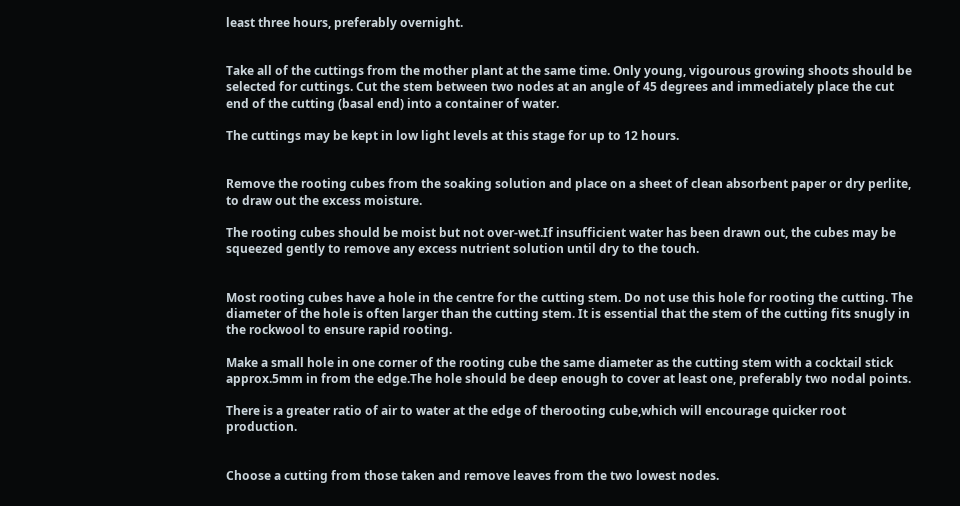least three hours, preferably overnight.


Take all of the cuttings from the mother plant at the same time. Only young, vigourous growing shoots should be selected for cuttings. Cut the stem between two nodes at an angle of 45 degrees and immediately place the cut end of the cutting (basal end) into a container of water.

The cuttings may be kept in low light levels at this stage for up to 12 hours.


Remove the rooting cubes from the soaking solution and place on a sheet of clean absorbent paper or dry perlite, to draw out the excess moisture.

The rooting cubes should be moist but not over-wet.If insufficient water has been drawn out, the cubes may be squeezed gently to remove any excess nutrient solution until dry to the touch.


Most rooting cubes have a hole in the centre for the cutting stem. Do not use this hole for rooting the cutting. The diameter of the hole is often larger than the cutting stem. It is essential that the stem of the cutting fits snugly in the rockwool to ensure rapid rooting.

Make a small hole in one corner of the rooting cube the same diameter as the cutting stem with a cocktail stick approx.5mm in from the edge.The hole should be deep enough to cover at least one, preferably two nodal points.

There is a greater ratio of air to water at the edge of therooting cube,which will encourage quicker root production.


Choose a cutting from those taken and remove leaves from the two lowest nodes.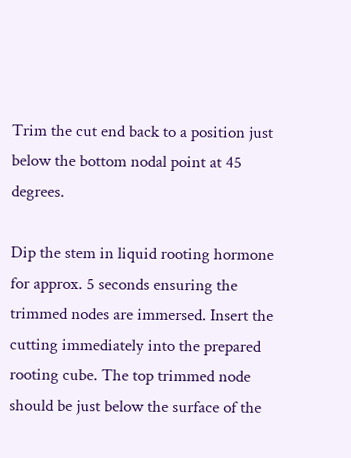Trim the cut end back to a position just below the bottom nodal point at 45 degrees.

Dip the stem in liquid rooting hormone for approx. 5 seconds ensuring the trimmed nodes are immersed. Insert the cutting immediately into the prepared rooting cube. The top trimmed node should be just below the surface of the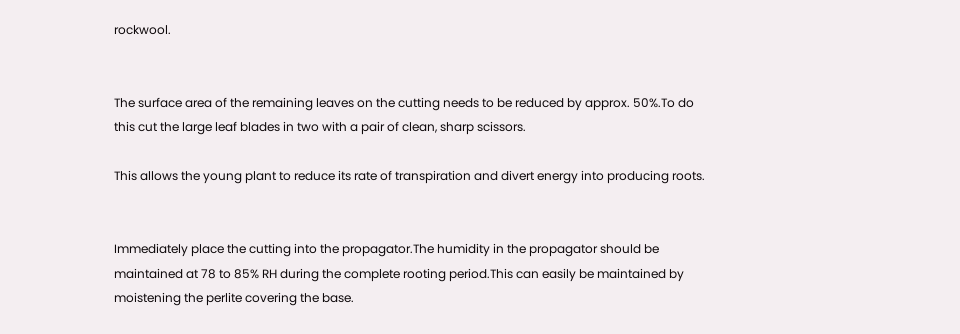rockwool.


The surface area of the remaining leaves on the cutting needs to be reduced by approx. 50%.To do this cut the large leaf blades in two with a pair of clean, sharp scissors.

This allows the young plant to reduce its rate of transpiration and divert energy into producing roots.


Immediately place the cutting into the propagator.The humidity in the propagator should be maintained at 78 to 85% RH during the complete rooting period.This can easily be maintained by moistening the perlite covering the base.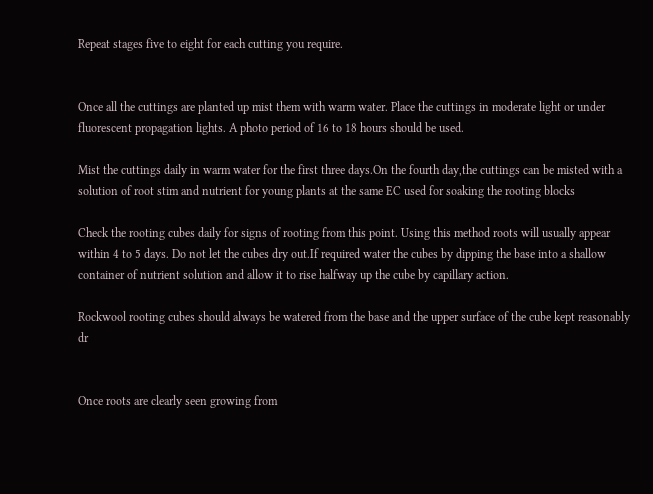Repeat stages five to eight for each cutting you require.


Once all the cuttings are planted up mist them with warm water. Place the cuttings in moderate light or under fluorescent propagation lights. A photo period of 16 to 18 hours should be used.

Mist the cuttings daily in warm water for the first three days.On the fourth day,the cuttings can be misted with a solution of root stim and nutrient for young plants at the same EC used for soaking the rooting blocks

Check the rooting cubes daily for signs of rooting from this point. Using this method roots will usually appear within 4 to 5 days. Do not let the cubes dry out.If required water the cubes by dipping the base into a shallow container of nutrient solution and allow it to rise halfway up the cube by capillary action.

Rockwool rooting cubes should always be watered from the base and the upper surface of the cube kept reasonably dr


Once roots are clearly seen growing from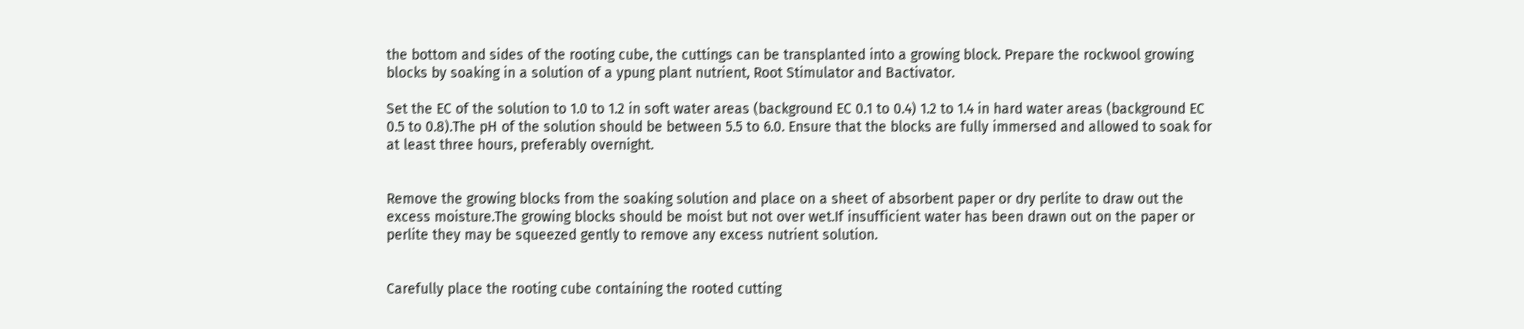the bottom and sides of the rooting cube, the cuttings can be transplanted into a growing block. Prepare the rockwool growing blocks by soaking in a solution of a ypung plant nutrient, Root Stimulator and Bactivator.

Set the EC of the solution to 1.0 to 1.2 in soft water areas (background EC 0.1 to 0.4) 1.2 to 1.4 in hard water areas (background EC 0.5 to 0.8).The pH of the solution should be between 5.5 to 6.0. Ensure that the blocks are fully immersed and allowed to soak for at least three hours, preferably overnight.


Remove the growing blocks from the soaking solution and place on a sheet of absorbent paper or dry perlite to draw out the excess moisture.The growing blocks should be moist but not over wet.If insufficient water has been drawn out on the paper or perlite they may be squeezed gently to remove any excess nutrient solution.


Carefully place the rooting cube containing the rooted cutting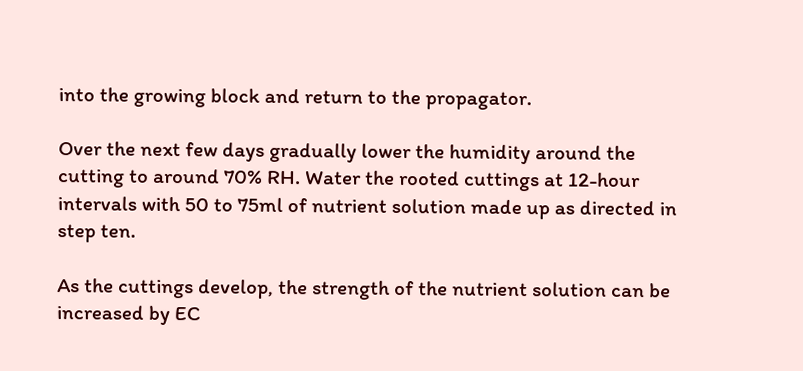into the growing block and return to the propagator.

Over the next few days gradually lower the humidity around the cutting to around 70% RH. Water the rooted cuttings at 12-hour intervals with 50 to 75ml of nutrient solution made up as directed in step ten.

As the cuttings develop, the strength of the nutrient solution can be increased by EC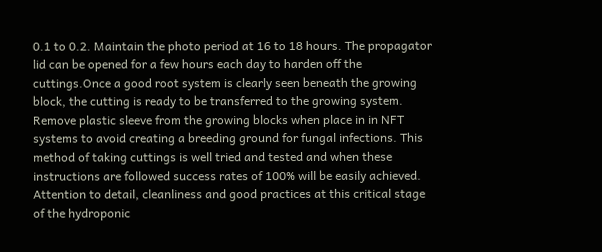0.1 to 0.2. Maintain the photo period at 16 to 18 hours. The propagator lid can be opened for a few hours each day to harden off the cuttings.Once a good root system is clearly seen beneath the growing block, the cutting is ready to be transferred to the growing system. Remove plastic sleeve from the growing blocks when place in in NFT systems to avoid creating a breeding ground for fungal infections. This method of taking cuttings is well tried and tested and when these instructions are followed success rates of 100% will be easily achieved. Attention to detail, cleanliness and good practices at this critical stage of the hydroponic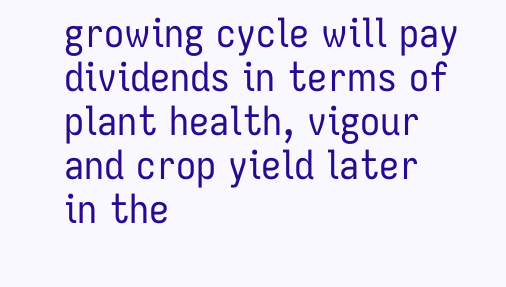growing cycle will pay dividends in terms of plant health, vigour and crop yield later in the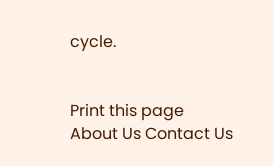cycle.


Print this page
About Us Contact Us